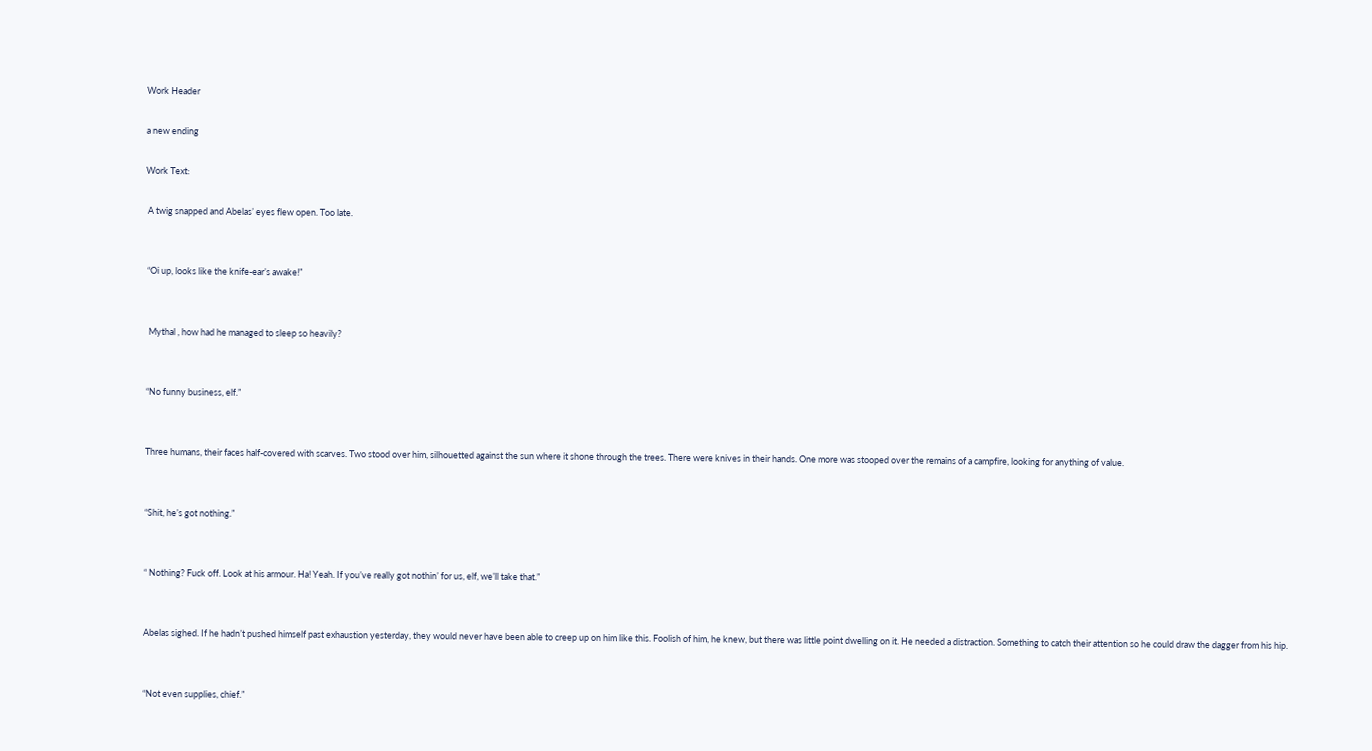Work Header

a new ending

Work Text:

 A twig snapped and Abelas’ eyes flew open. Too late.


 “Oi up, looks like the knife-ear’s awake!”


  Mythal , how had he managed to sleep so heavily?


 “No funny business, elf.”


 Three humans, their faces half-covered with scarves. Two stood over him, silhouetted against the sun where it shone through the trees. There were knives in their hands. One more was stooped over the remains of a campfire, looking for anything of value.


 “Shit, he’s got nothing.”


 “ Nothing? Fuck off. Look at his armour. Ha! Yeah. If you’ve really got nothin’ for us, elf, we’ll take that.”


 Abelas sighed. If he hadn’t pushed himself past exhaustion yesterday, they would never have been able to creep up on him like this. Foolish of him, he knew, but there was little point dwelling on it. He needed a distraction. Something to catch their attention so he could draw the dagger from his hip.


 “Not even supplies, chief.”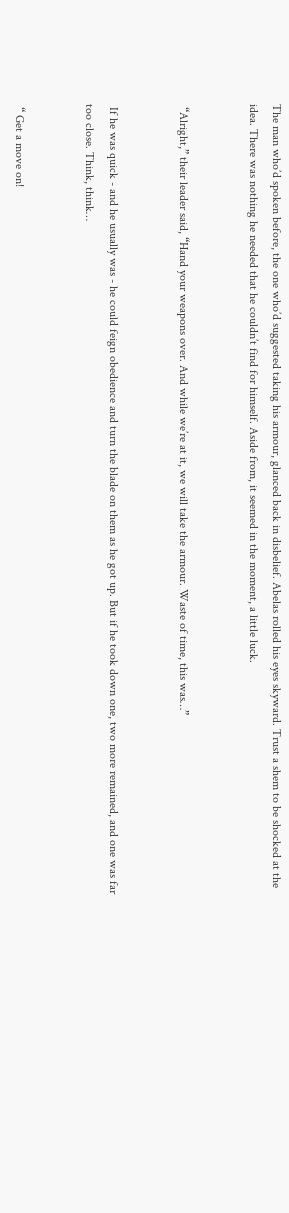The man who’d spoken before, the one who’d suggested taking his armour, glanced back in disbelief. Abelas rolled his eyes skyward. Trust a shem to be shocked at the idea. There was nothing he needed that he couldn’t find for himself. Aside from, it seemed in the moment, a little luck.


 “Alright,” their leader said, “Hand your weapons over. And while we’re at it, we will take the armour. Waste of time, this was…”


 If he was quick - and he usually was - he could feign obedience and turn the blade on them as he got up. But if he took down one, two more remained, and one was far too close. Think, think…


 “ Get a move on!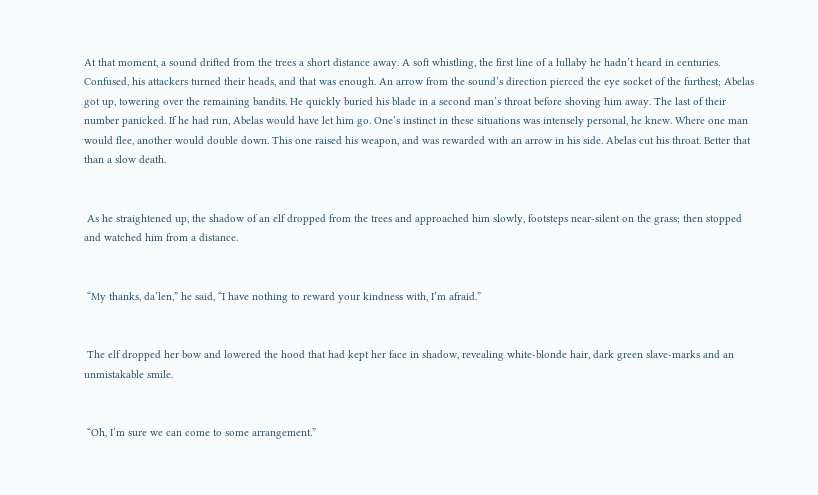At that moment, a sound drifted from the trees a short distance away. A soft whistling, the first line of a lullaby he hadn’t heard in centuries. Confused, his attackers turned their heads, and that was enough. An arrow from the sound’s direction pierced the eye socket of the furthest; Abelas got up, towering over the remaining bandits. He quickly buried his blade in a second man’s throat before shoving him away. The last of their number panicked. If he had run, Abelas would have let him go. One’s instinct in these situations was intensely personal, he knew. Where one man would flee, another would double down. This one raised his weapon, and was rewarded with an arrow in his side. Abelas cut his throat. Better that than a slow death.


 As he straightened up, the shadow of an elf dropped from the trees and approached him slowly, footsteps near-silent on the grass; then stopped and watched him from a distance.


 “My thanks, da’len,” he said, “I have nothing to reward your kindness with, I’m afraid.”


 The elf dropped her bow and lowered the hood that had kept her face in shadow, revealing white-blonde hair, dark green slave-marks and an unmistakable smile.


 “Oh, I’m sure we can come to some arrangement.”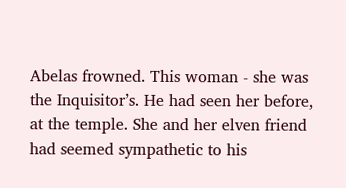Abelas frowned. This woman - she was the Inquisitor’s. He had seen her before, at the temple. She and her elven friend had seemed sympathetic to his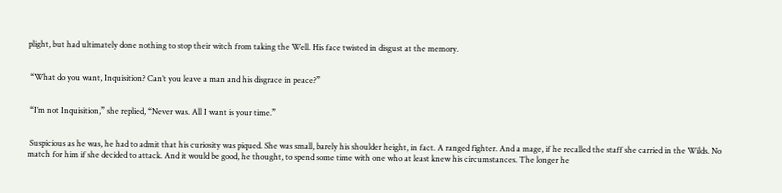plight, but had ultimately done nothing to stop their witch from taking the Well. His face twisted in disgust at the memory.


 “What do you want, Inquisition? Can’t you leave a man and his disgrace in peace?”


 “I’m not Inquisition,” she replied, “Never was. All I want is your time.”


 Suspicious as he was, he had to admit that his curiosity was piqued. She was small, barely his shoulder height, in fact. A ranged fighter. And a mage, if he recalled the staff she carried in the Wilds. No match for him if she decided to attack. And it would be good, he thought, to spend some time with one who at least knew his circumstances. The longer he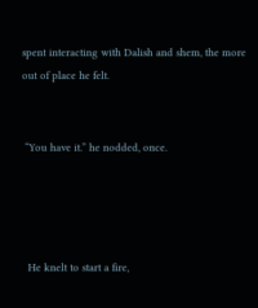spent interacting with Dalish and shem, the more out of place he felt.


 “You have it.” he nodded, once.




  He knelt to start a fire,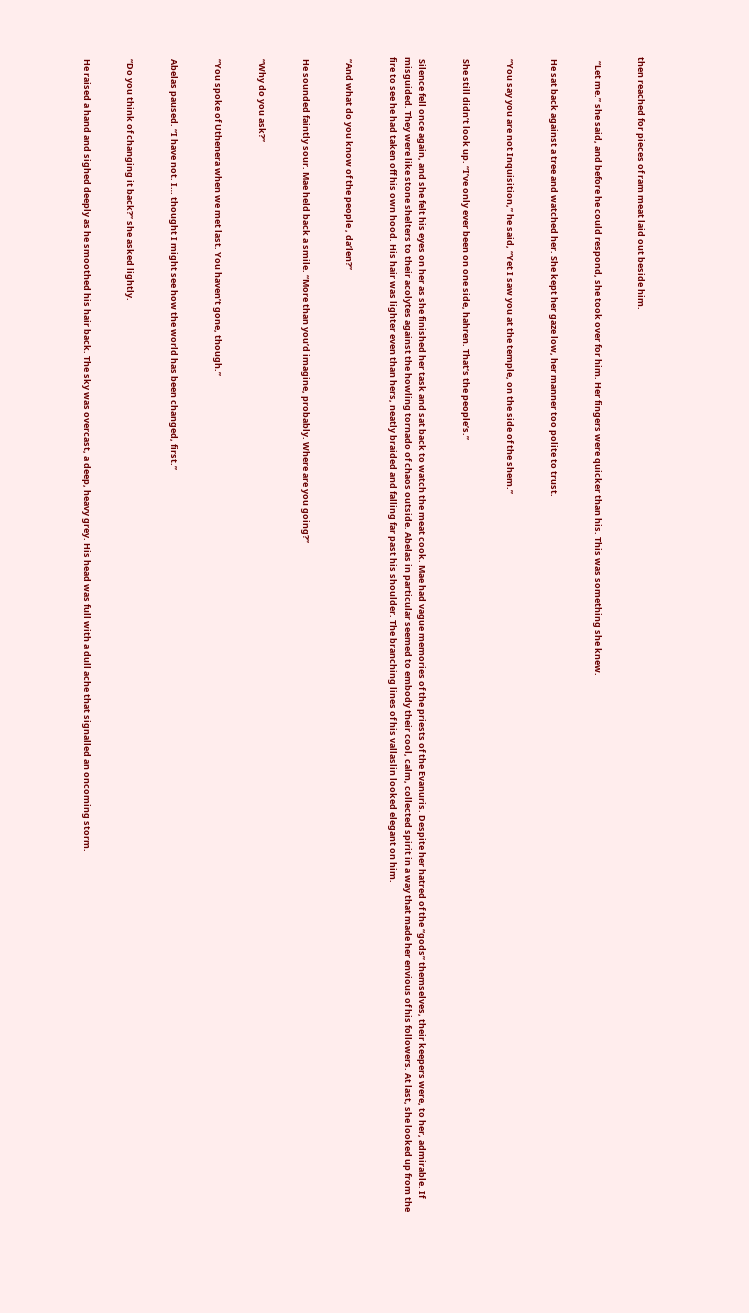then reached for pieces of ram meat laid out beside him.


  “Let me.” she said, and before he could respond, she took over for him. Her fingers were quicker than his. This was something she knew.


 He sat back against a tree and watched her. She kept her gaze low, her manner too polite to trust.


 “You say you are not Inquisition,” he said, “Yet I saw you at the temple, on the side of the shem.”


 She still didn’t look up. “I’ve only ever been on one side, hahren. That’s the people’s.”


 Silence fell once again, and she felt his eyes on her as she finished her task and sat back to watch the meat cook. Mae had vague memories of the priests of the Evanuris. Despite her hatred of the “gods” themselves, their keepers were, to her, admirable. If misguided. They were like stone shelters to their acolytes against the howling tornado of chaos outside. Abelas in particular seemed to embody their cool, calm, collected spirit in a way that made her envious of his followers. At last, she looked up from the fire to see he had taken off his own hood. His hair was lighter even than hers, neatly braided and falling far past his shoulder. The branching lines of his vallaslin looked elegant on him.


 “And what do you know of the people , da’len?”


 He sounded faintly sour. Mae held back a smile. “More than you’d imagine, probably. Where are you going?”


 “Why do you ask?”


 “You spoke of Uthenera when we met last. You haven’t gone, though.”


 Abelas paused. “I have not. I… thought I might see how the world has been changed, first.”


 “Do you think of changing it back?” she asked lightly.


 He raised a hand and sighed deeply as he smoothed his hair back. The sky was overcast, a deep, heavy grey. His head was full with a dull ache that signalled an oncoming storm.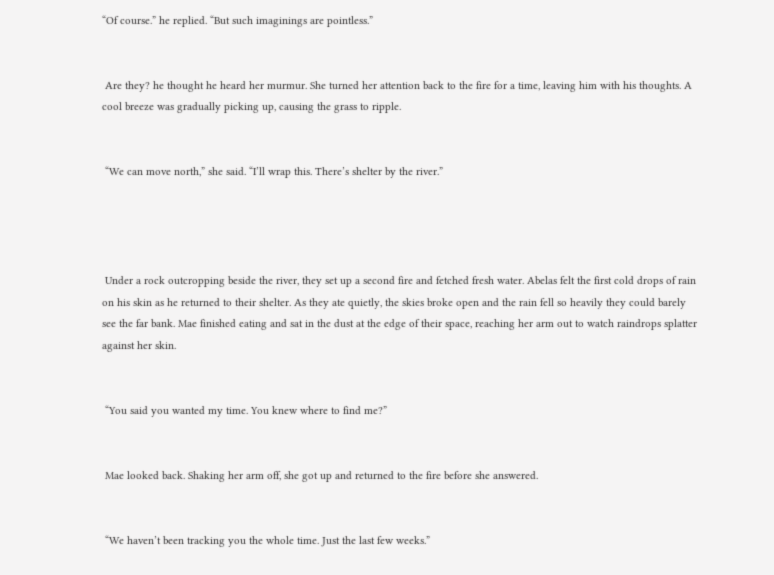“Of course.” he replied. “But such imaginings are pointless.”


 Are they? he thought he heard her murmur. She turned her attention back to the fire for a time, leaving him with his thoughts. A cool breeze was gradually picking up, causing the grass to ripple.


 “We can move north,” she said. “I’ll wrap this. There’s shelter by the river.”




 Under a rock outcropping beside the river, they set up a second fire and fetched fresh water. Abelas felt the first cold drops of rain on his skin as he returned to their shelter. As they ate quietly, the skies broke open and the rain fell so heavily they could barely see the far bank. Mae finished eating and sat in the dust at the edge of their space, reaching her arm out to watch raindrops splatter against her skin.


 “You said you wanted my time. You knew where to find me?”


 Mae looked back. Shaking her arm off, she got up and returned to the fire before she answered.


 “We haven’t been tracking you the whole time. Just the last few weeks.”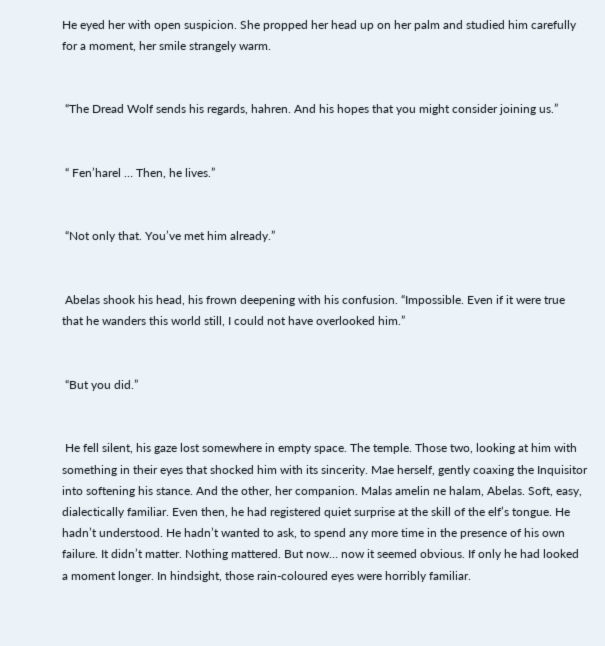He eyed her with open suspicion. She propped her head up on her palm and studied him carefully for a moment, her smile strangely warm.


 “The Dread Wolf sends his regards, hahren. And his hopes that you might consider joining us.”


 “ Fen’harel … Then, he lives.”


 “Not only that. You’ve met him already.”


 Abelas shook his head, his frown deepening with his confusion. “Impossible. Even if it were true that he wanders this world still, I could not have overlooked him.”


 “But you did.”


 He fell silent, his gaze lost somewhere in empty space. The temple. Those two, looking at him with something in their eyes that shocked him with its sincerity. Mae herself, gently coaxing the Inquisitor into softening his stance. And the other, her companion. Malas amelin ne halam, Abelas. Soft, easy, dialectically familiar. Even then, he had registered quiet surprise at the skill of the elf’s tongue. He hadn’t understood. He hadn’t wanted to ask, to spend any more time in the presence of his own failure. It didn’t matter. Nothing mattered. But now… now it seemed obvious. If only he had looked a moment longer. In hindsight, those rain-coloured eyes were horribly familiar.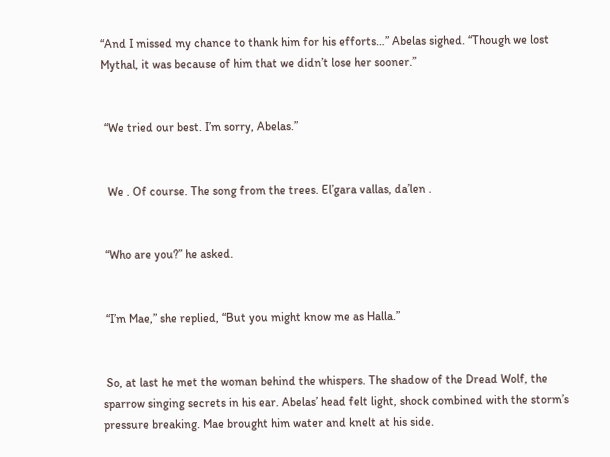“And I missed my chance to thank him for his efforts…” Abelas sighed. “Though we lost Mythal, it was because of him that we didn’t lose her sooner.”


 “We tried our best. I’m sorry, Abelas.”


  We . Of course. The song from the trees. El’gara vallas, da’len .


 “Who are you?” he asked.


 “I’m Mae,” she replied, “But you might know me as Halla.”


 So, at last he met the woman behind the whispers. The shadow of the Dread Wolf, the sparrow singing secrets in his ear. Abelas’ head felt light, shock combined with the storm’s pressure breaking. Mae brought him water and knelt at his side.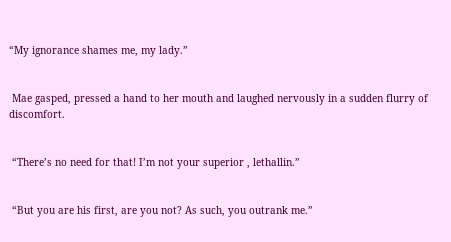“My ignorance shames me, my lady.”


 Mae gasped, pressed a hand to her mouth and laughed nervously in a sudden flurry of discomfort.


 “There’s no need for that! I’m not your superior , lethallin.”


 “But you are his first, are you not? As such, you outrank me.”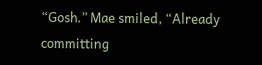“Gosh.” Mae smiled, “Already committing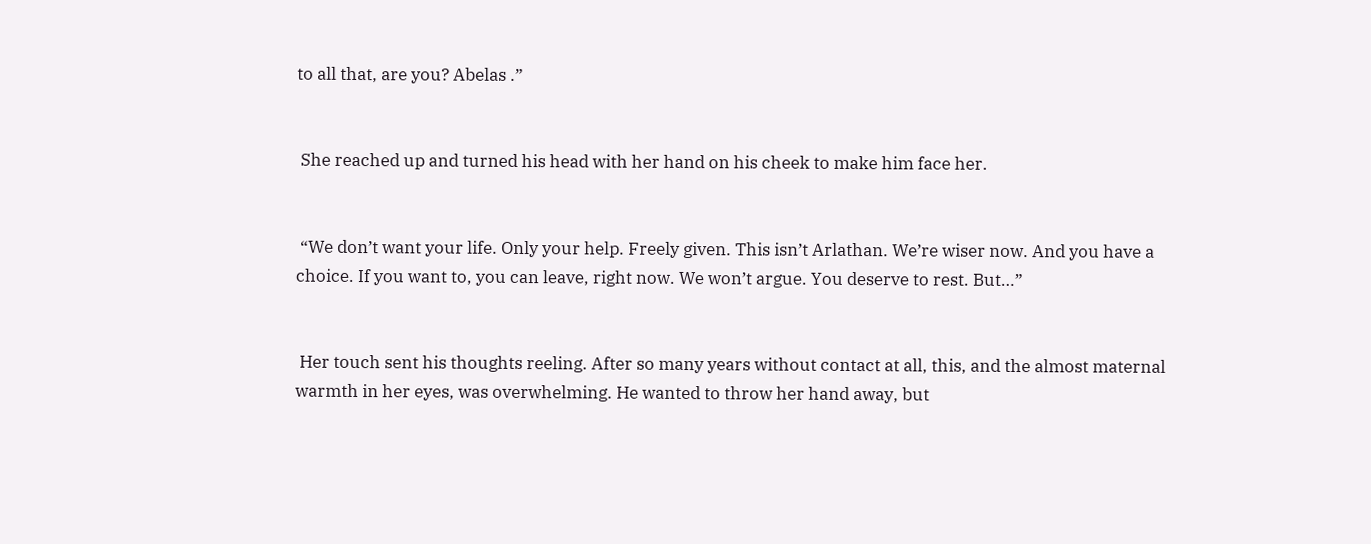to all that, are you? Abelas .”


 She reached up and turned his head with her hand on his cheek to make him face her.


 “We don’t want your life. Only your help. Freely given. This isn’t Arlathan. We’re wiser now. And you have a choice. If you want to, you can leave, right now. We won’t argue. You deserve to rest. But…”


 Her touch sent his thoughts reeling. After so many years without contact at all, this, and the almost maternal warmth in her eyes, was overwhelming. He wanted to throw her hand away, but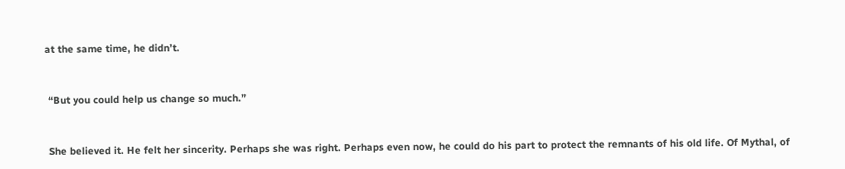at the same time, he didn’t.


 “But you could help us change so much.”


 She believed it. He felt her sincerity. Perhaps she was right. Perhaps even now, he could do his part to protect the remnants of his old life. Of Mythal, of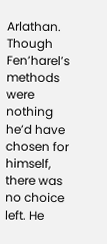Arlathan. Though Fen’harel’s methods were nothing he’d have chosen for himself, there was no choice left. He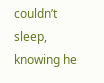couldn’t sleep, knowing he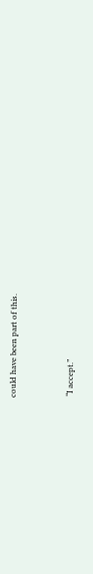could have been part of this.


 “I accept.”